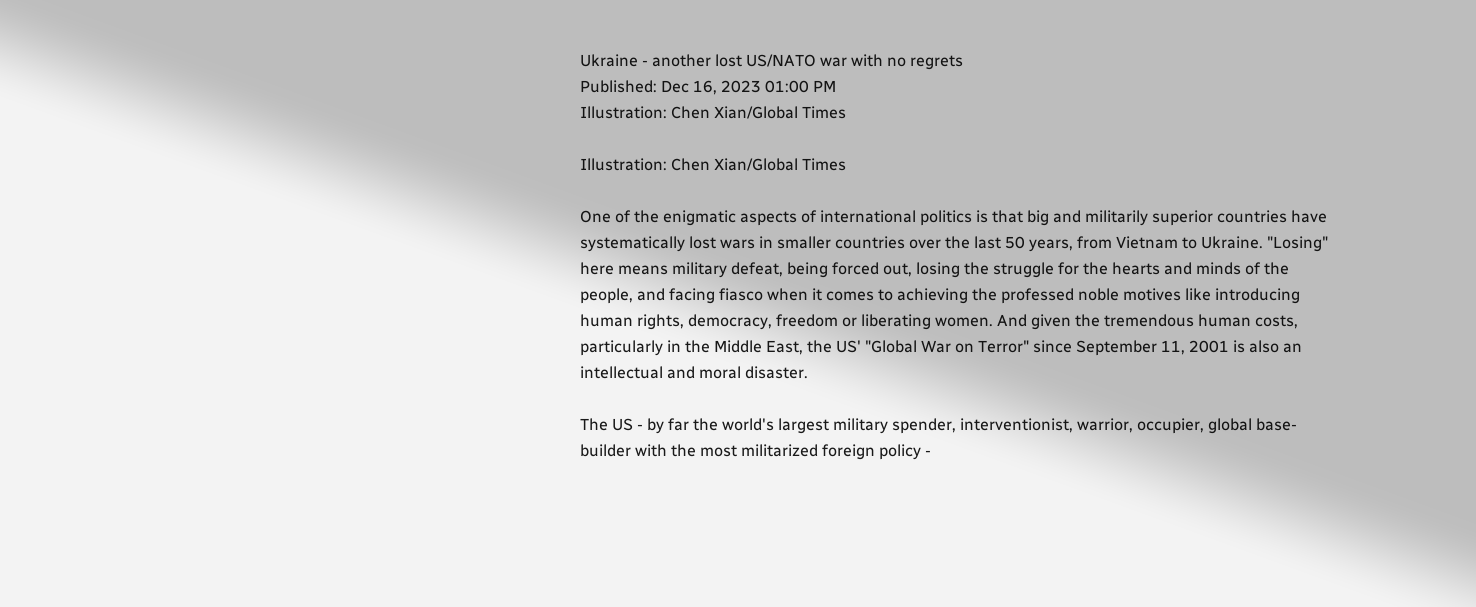Ukraine - another lost US/NATO war with no regrets
Published: Dec 16, 2023 01:00 PM
Illustration: Chen Xian/Global Times

Illustration: Chen Xian/Global Times

One of the enigmatic aspects of international politics is that big and militarily superior countries have systematically lost wars in smaller countries over the last 50 years, from Vietnam to Ukraine. "Losing" here means military defeat, being forced out, losing the struggle for the hearts and minds of the people, and facing fiasco when it comes to achieving the professed noble motives like introducing human rights, democracy, freedom or liberating women. And given the tremendous human costs, particularly in the Middle East, the US' "Global War on Terror" since September 11, 2001 is also an intellectual and moral disaster.

The US - by far the world's largest military spender, interventionist, warrior, occupier, global base-builder with the most militarized foreign policy -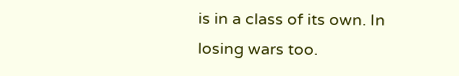is in a class of its own. In losing wars too.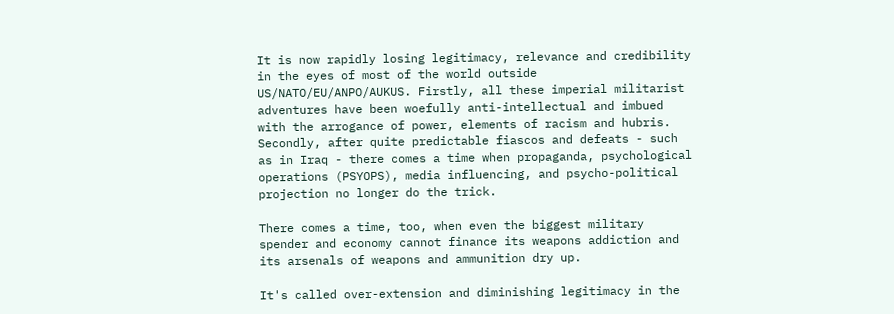It is now rapidly losing legitimacy, relevance and credibility in the eyes of most of the world outside US/NATO/EU/ANPO/AUKUS. Firstly, all these imperial militarist adventures have been woefully anti-intellectual and imbued with the arrogance of power, elements of racism and hubris. Secondly, after quite predictable fiascos and defeats - such as in Iraq - there comes a time when propaganda, psychological operations (PSYOPS), media influencing, and psycho-political projection no longer do the trick.

There comes a time, too, when even the biggest military spender and economy cannot finance its weapons addiction and its arsenals of weapons and ammunition dry up.

It's called over-extension and diminishing legitimacy in the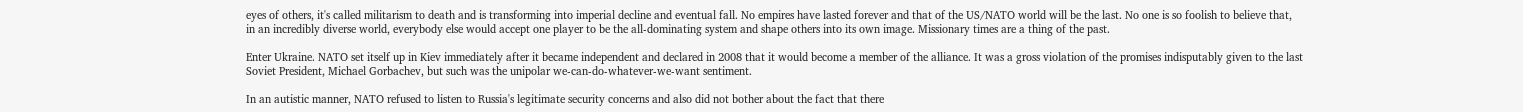eyes of others, it's called militarism to death and is transforming into imperial decline and eventual fall. No empires have lasted forever and that of the US/NATO world will be the last. No one is so foolish to believe that, in an incredibly diverse world, everybody else would accept one player to be the all-dominating system and shape others into its own image. Missionary times are a thing of the past.

Enter Ukraine. NATO set itself up in Kiev immediately after it became independent and declared in 2008 that it would become a member of the alliance. It was a gross violation of the promises indisputably given to the last Soviet President, Michael Gorbachev, but such was the unipolar we-can-do-whatever-we-want sentiment.

In an autistic manner, NATO refused to listen to Russia's legitimate security concerns and also did not bother about the fact that there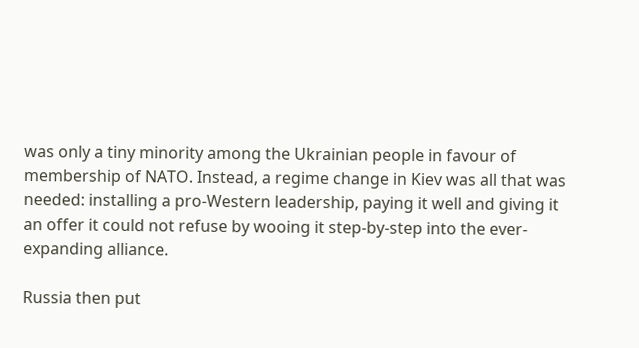was only a tiny minority among the Ukrainian people in favour of membership of NATO. Instead, a regime change in Kiev was all that was needed: installing a pro-Western leadership, paying it well and giving it an offer it could not refuse by wooing it step-by-step into the ever-expanding alliance.

Russia then put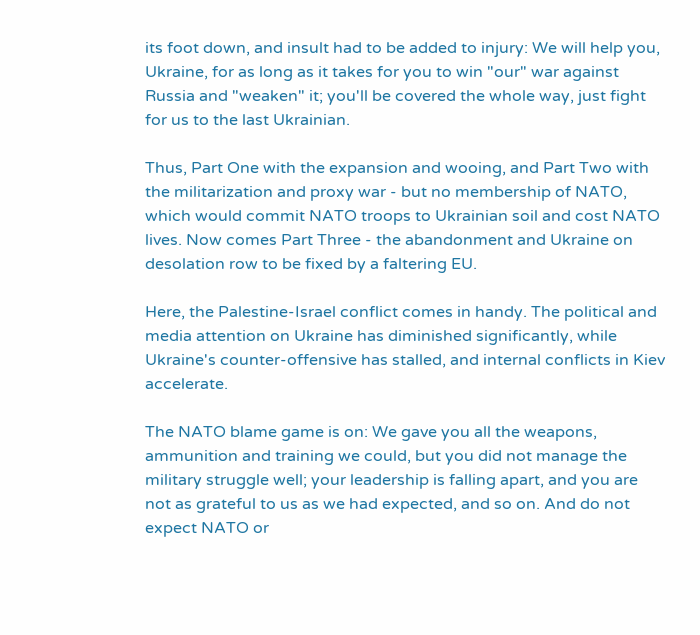its foot down, and insult had to be added to injury: We will help you, Ukraine, for as long as it takes for you to win "our" war against Russia and "weaken" it; you'll be covered the whole way, just fight for us to the last Ukrainian.

Thus, Part One with the expansion and wooing, and Part Two with the militarization and proxy war - but no membership of NATO, which would commit NATO troops to Ukrainian soil and cost NATO lives. Now comes Part Three - the abandonment and Ukraine on desolation row to be fixed by a faltering EU.

Here, the Palestine-Israel conflict comes in handy. The political and media attention on Ukraine has diminished significantly, while Ukraine's counter-offensive has stalled, and internal conflicts in Kiev accelerate.

The NATO blame game is on: We gave you all the weapons, ammunition and training we could, but you did not manage the military struggle well; your leadership is falling apart, and you are not as grateful to us as we had expected, and so on. And do not expect NATO or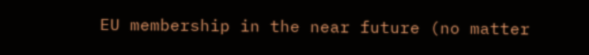EU membership in the near future (no matter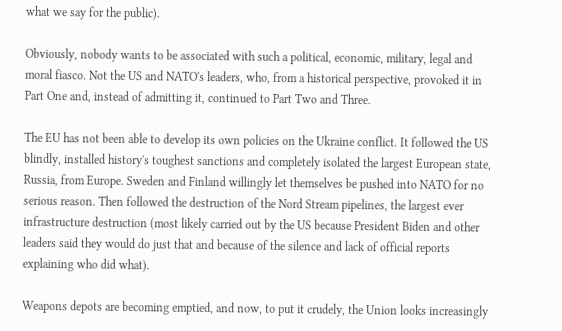what we say for the public).

Obviously, nobody wants to be associated with such a political, economic, military, legal and moral fiasco. Not the US and NATO's leaders, who, from a historical perspective, provoked it in Part One and, instead of admitting it, continued to Part Two and Three.

The EU has not been able to develop its own policies on the Ukraine conflict. It followed the US blindly, installed history's toughest sanctions and completely isolated the largest European state, Russia, from Europe. Sweden and Finland willingly let themselves be pushed into NATO for no serious reason. Then followed the destruction of the Nord Stream pipelines, the largest ever infrastructure destruction (most likely carried out by the US because President Biden and other leaders said they would do just that and because of the silence and lack of official reports explaining who did what).

Weapons depots are becoming emptied, and now, to put it crudely, the Union looks increasingly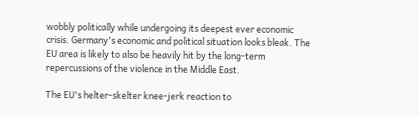wobbly politically while undergoing its deepest ever economic crisis. Germany's economic and political situation looks bleak. The EU area is likely to also be heavily hit by the long-term repercussions of the violence in the Middle East.

The EU's helter-skelter knee-jerk reaction to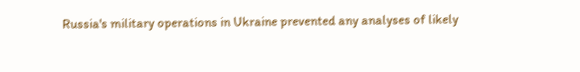Russia's military operations in Ukraine prevented any analyses of likely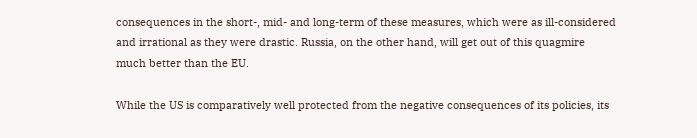consequences in the short-, mid- and long-term of these measures, which were as ill-considered and irrational as they were drastic. Russia, on the other hand, will get out of this quagmire much better than the EU.

While the US is comparatively well protected from the negative consequences of its policies, its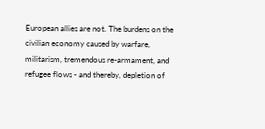European allies are not. The burdens on the civilian economy caused by warfare, militarism, tremendous re-armament, and refugee flows - and thereby, depletion of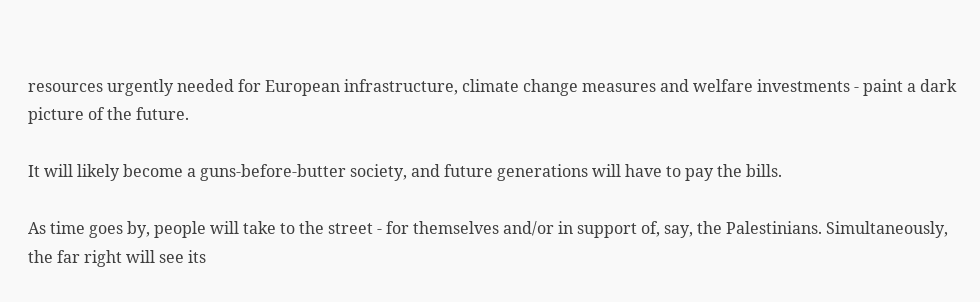resources urgently needed for European infrastructure, climate change measures and welfare investments - paint a dark picture of the future.

It will likely become a guns-before-butter society, and future generations will have to pay the bills.

As time goes by, people will take to the street - for themselves and/or in support of, say, the Palestinians. Simultaneously, the far right will see its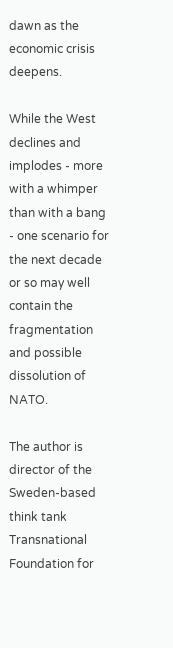dawn as the economic crisis deepens.

While the West declines and implodes - more with a whimper than with a bang - one scenario for the next decade or so may well contain the fragmentation and possible dissolution of NATO.

The author is director of the Sweden-based think tank Transnational Foundation for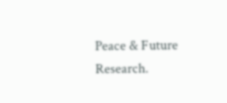Peace & Future Research.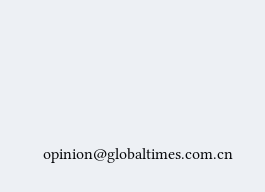opinion@globaltimes.com.cn